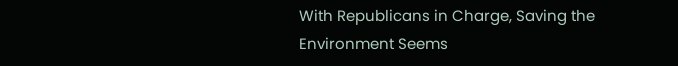With Republicans in Charge, Saving the Environment Seems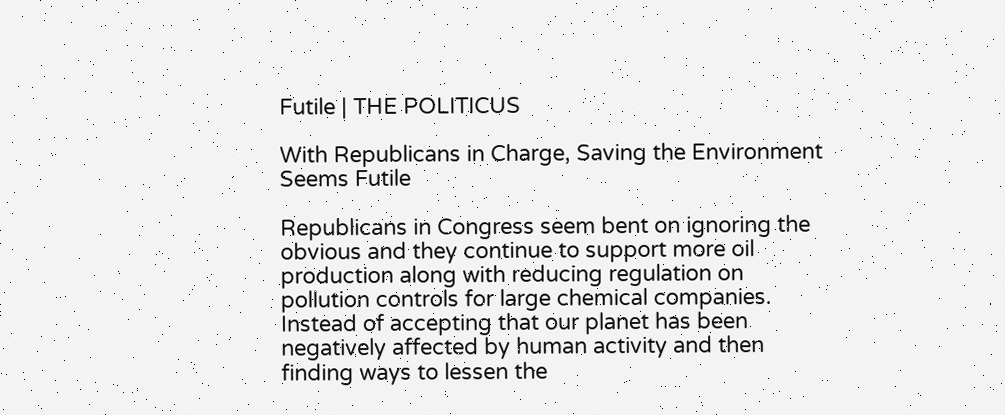Futile | THE POLITICUS

With Republicans in Charge, Saving the Environment Seems Futile

Republicans in Congress seem bent on ignoring the obvious and they continue to support more oil production along with reducing regulation on pollution controls for large chemical companies. Instead of accepting that our planet has been negatively affected by human activity and then finding ways to lessen the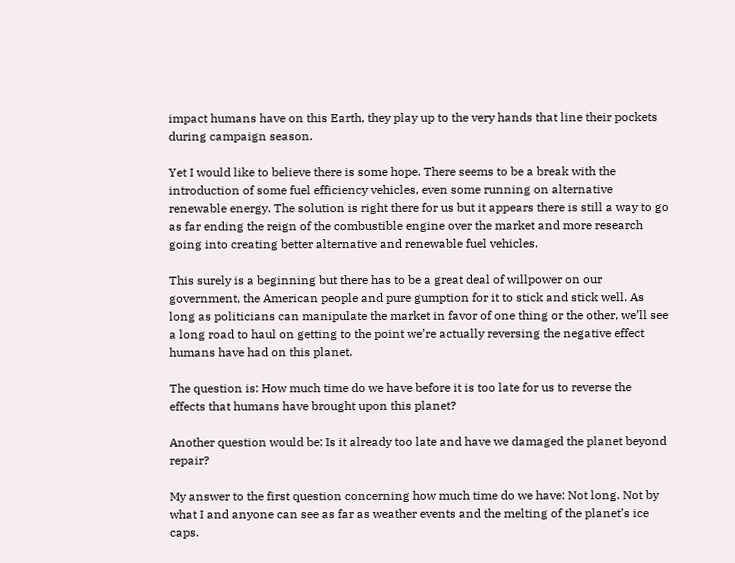impact humans have on this Earth, they play up to the very hands that line their pockets during campaign season.

Yet I would like to believe there is some hope. There seems to be a break with the introduction of some fuel efficiency vehicles, even some running on alternative renewable energy. The solution is right there for us but it appears there is still a way to go as far ending the reign of the combustible engine over the market and more research going into creating better alternative and renewable fuel vehicles.

This surely is a beginning but there has to be a great deal of willpower on our government, the American people and pure gumption for it to stick and stick well. As long as politicians can manipulate the market in favor of one thing or the other, we’ll see a long road to haul on getting to the point we’re actually reversing the negative effect humans have had on this planet.

The question is: How much time do we have before it is too late for us to reverse the effects that humans have brought upon this planet?

Another question would be: Is it already too late and have we damaged the planet beyond repair?

My answer to the first question concerning how much time do we have: Not long. Not by what I and anyone can see as far as weather events and the melting of the planet’s ice caps.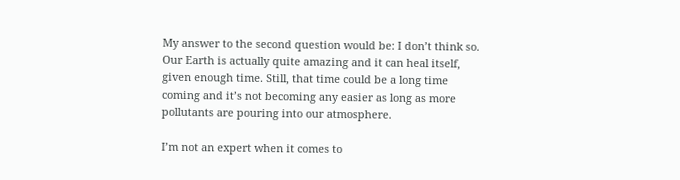My answer to the second question would be: I don’t think so. Our Earth is actually quite amazing and it can heal itself, given enough time. Still, that time could be a long time coming and it’s not becoming any easier as long as more pollutants are pouring into our atmosphere.

I’m not an expert when it comes to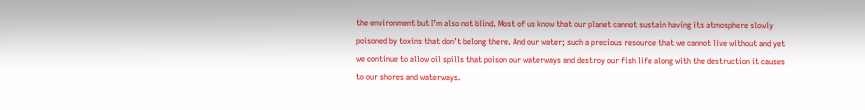the environment but I’m also not blind. Most of us know that our planet cannot sustain having its atmosphere slowly poisoned by toxins that don’t belong there. And our water; such a precious resource that we cannot live without and yet we continue to allow oil spills that poison our waterways and destroy our fish life along with the destruction it causes to our shores and waterways.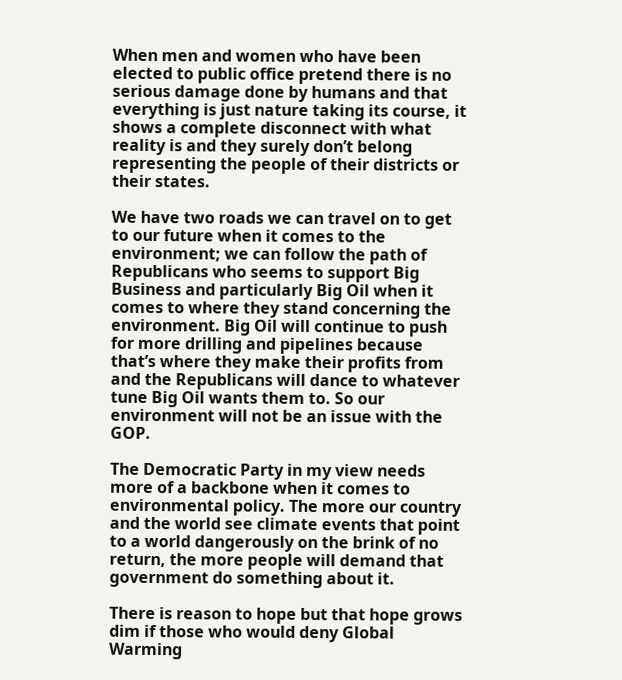When men and women who have been elected to public office pretend there is no serious damage done by humans and that everything is just nature taking its course, it shows a complete disconnect with what reality is and they surely don’t belong representing the people of their districts or their states.

We have two roads we can travel on to get to our future when it comes to the environment; we can follow the path of Republicans who seems to support Big Business and particularly Big Oil when it comes to where they stand concerning the environment. Big Oil will continue to push for more drilling and pipelines because that’s where they make their profits from and the Republicans will dance to whatever tune Big Oil wants them to. So our environment will not be an issue with the GOP.

The Democratic Party in my view needs more of a backbone when it comes to environmental policy. The more our country and the world see climate events that point to a world dangerously on the brink of no return, the more people will demand that government do something about it.

There is reason to hope but that hope grows dim if those who would deny Global Warming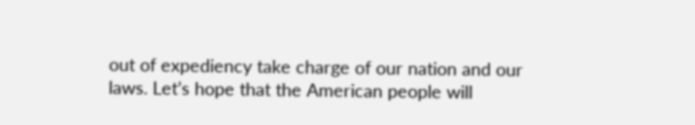out of expediency take charge of our nation and our laws. Let’s hope that the American people will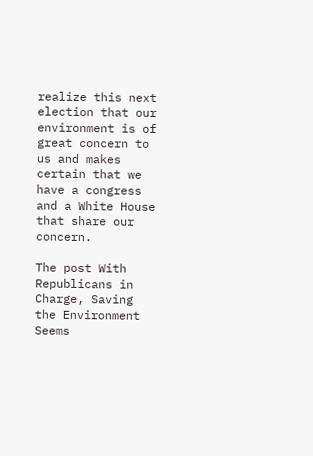realize this next election that our environment is of great concern to us and makes certain that we have a congress and a White House that share our concern.

The post With Republicans in Charge, Saving the Environment Seems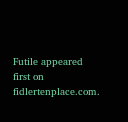Futile appeared first on fidlertenplace.com.